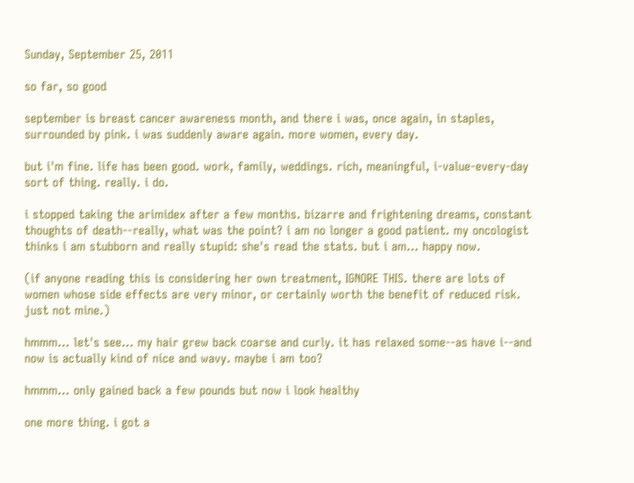Sunday, September 25, 2011

so far, so good

september is breast cancer awareness month, and there i was, once again, in staples, surrounded by pink. i was suddenly aware again. more women, every day.

but i'm fine. life has been good. work, family, weddings. rich, meaningful, i-value-every-day sort of thing. really. i do.

i stopped taking the arimidex after a few months. bizarre and frightening dreams, constant thoughts of death--really, what was the point? i am no longer a good patient. my oncologist thinks i am stubborn and really stupid: she's read the stats. but i am... happy now.

(if anyone reading this is considering her own treatment, IGNORE THIS. there are lots of women whose side effects are very minor, or certainly worth the benefit of reduced risk. just not mine.)

hmmm... let's see... my hair grew back coarse and curly. it has relaxed some--as have i--and now is actually kind of nice and wavy. maybe i am too?

hmmm... only gained back a few pounds but now i look healthy

one more thing. i got a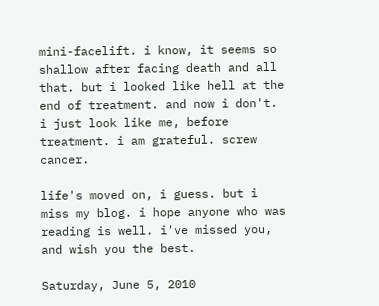mini-facelift. i know, it seems so shallow after facing death and all that. but i looked like hell at the end of treatment. and now i don't. i just look like me, before treatment. i am grateful. screw cancer.

life's moved on, i guess. but i miss my blog. i hope anyone who was reading is well. i've missed you, and wish you the best.

Saturday, June 5, 2010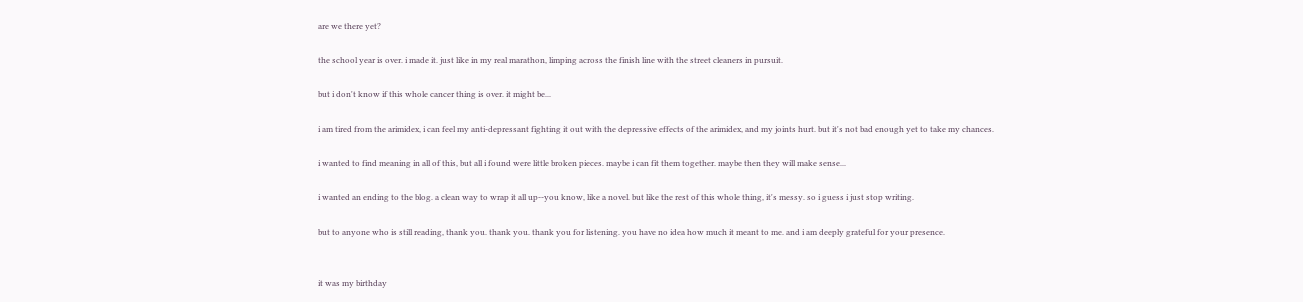are we there yet?

the school year is over. i made it. just like in my real marathon, limping across the finish line with the street cleaners in pursuit.

but i don't know if this whole cancer thing is over. it might be...

i am tired from the arimidex, i can feel my anti-depressant fighting it out with the depressive effects of the arimidex, and my joints hurt. but it's not bad enough yet to take my chances.

i wanted to find meaning in all of this, but all i found were little broken pieces. maybe i can fit them together. maybe then they will make sense...

i wanted an ending to the blog. a clean way to wrap it all up--you know, like a novel. but like the rest of this whole thing, it's messy. so i guess i just stop writing.

but to anyone who is still reading, thank you. thank you. thank you for listening. you have no idea how much it meant to me. and i am deeply grateful for your presence.


it was my birthday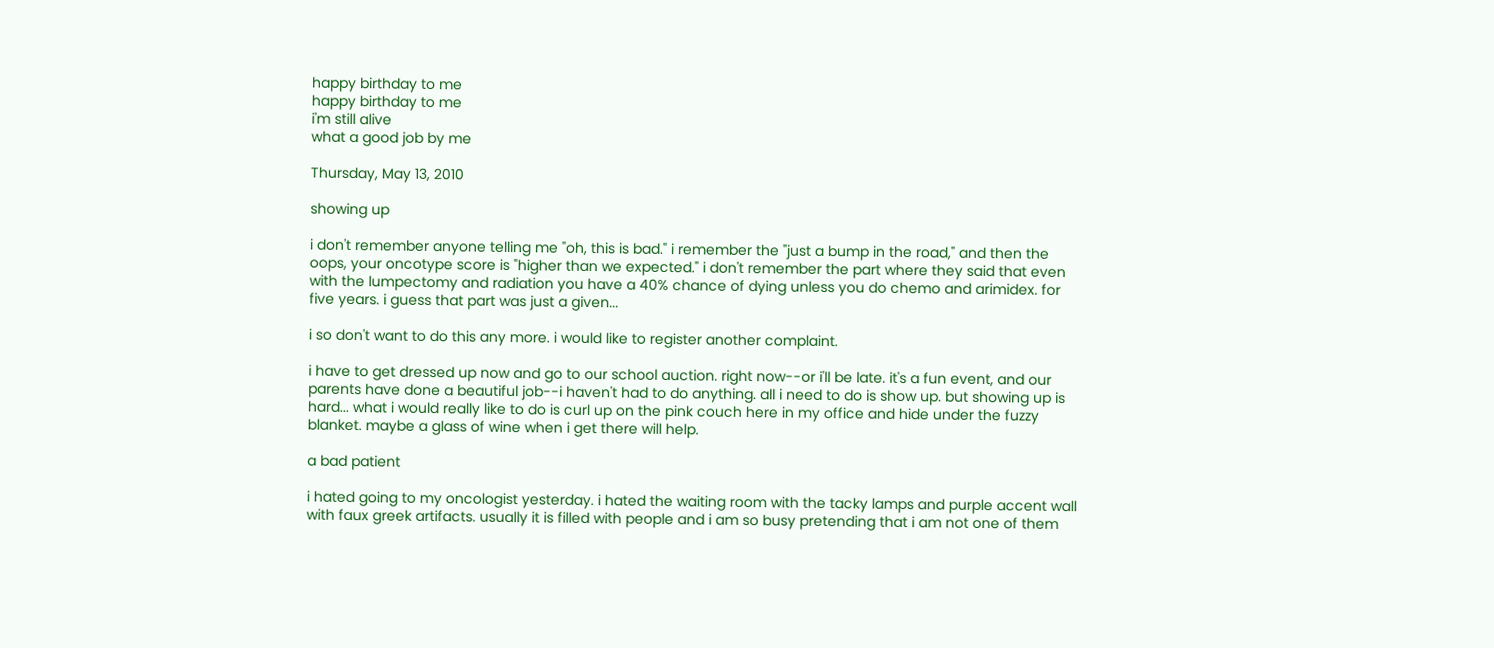happy birthday to me
happy birthday to me
i'm still alive
what a good job by me

Thursday, May 13, 2010

showing up

i don't remember anyone telling me "oh, this is bad." i remember the "just a bump in the road," and then the oops, your oncotype score is "higher than we expected." i don't remember the part where they said that even with the lumpectomy and radiation you have a 40% chance of dying unless you do chemo and arimidex. for five years. i guess that part was just a given...

i so don't want to do this any more. i would like to register another complaint.

i have to get dressed up now and go to our school auction. right now--or i'll be late. it's a fun event, and our parents have done a beautiful job--i haven't had to do anything. all i need to do is show up. but showing up is hard... what i would really like to do is curl up on the pink couch here in my office and hide under the fuzzy blanket. maybe a glass of wine when i get there will help.

a bad patient

i hated going to my oncologist yesterday. i hated the waiting room with the tacky lamps and purple accent wall with faux greek artifacts. usually it is filled with people and i am so busy pretending that i am not one of them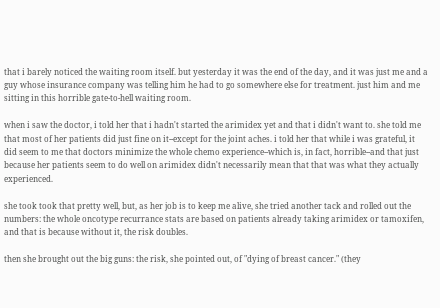that i barely noticed the waiting room itself. but yesterday it was the end of the day, and it was just me and a guy whose insurance company was telling him he had to go somewhere else for treatment. just him and me sitting in this horrible gate-to-hell waiting room.

when i saw the doctor, i told her that i hadn't started the arimidex yet and that i didn't want to. she told me that most of her patients did just fine on it--except for the joint aches. i told her that while i was grateful, it did seem to me that doctors minimize the whole chemo experience--which is, in fact, horrible--and that just because her patients seem to do well on arimidex didn't necessarily mean that that was what they actually experienced.

she took took that pretty well, but, as her job is to keep me alive, she tried another tack and rolled out the numbers: the whole oncotype recurrance stats are based on patients already taking arimidex or tamoxifen, and that is because without it, the risk doubles.

then she brought out the big guns: the risk, she pointed out, of "dying of breast cancer." (they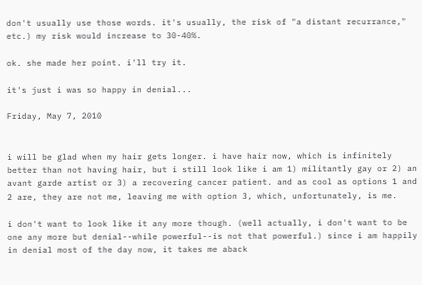don't usually use those words. it's usually, the risk of "a distant recurrance," etc.) my risk would increase to 30-40%.

ok. she made her point. i'll try it.

it's just i was so happy in denial...

Friday, May 7, 2010


i will be glad when my hair gets longer. i have hair now, which is infinitely better than not having hair, but i still look like i am 1) militantly gay or 2) an avant garde artist or 3) a recovering cancer patient. and as cool as options 1 and 2 are, they are not me, leaving me with option 3, which, unfortunately, is me.

i don't want to look like it any more though. (well actually, i don't want to be one any more but denial--while powerful--is not that powerful.) since i am happily in denial most of the day now, it takes me aback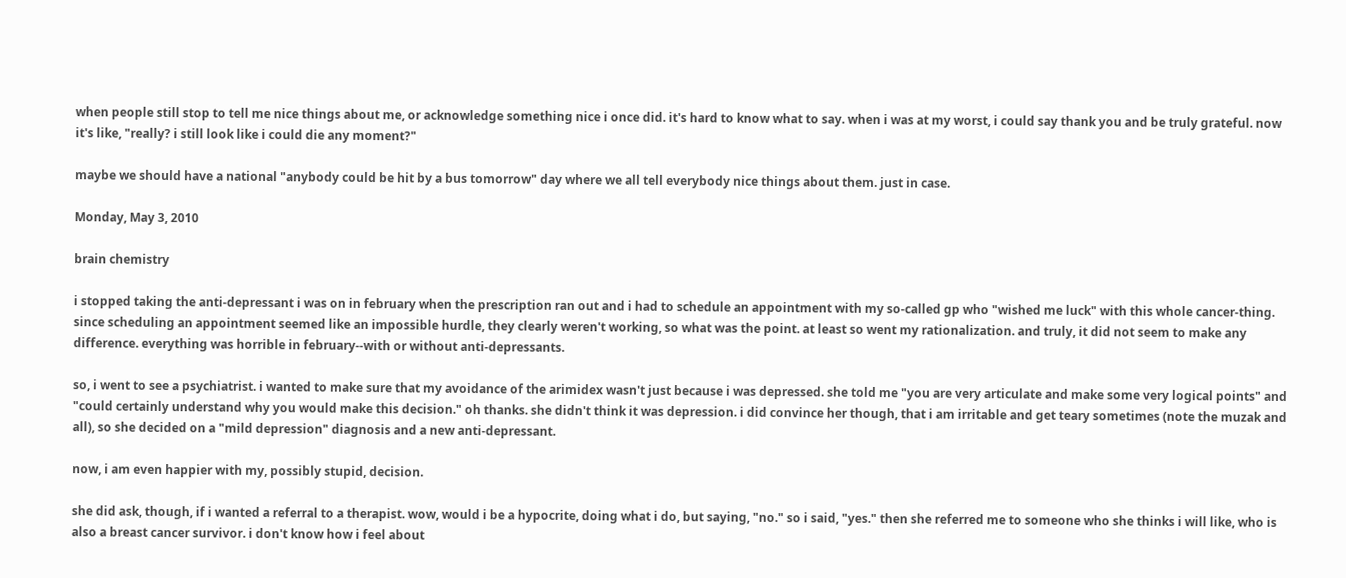when people still stop to tell me nice things about me, or acknowledge something nice i once did. it's hard to know what to say. when i was at my worst, i could say thank you and be truly grateful. now it's like, "really? i still look like i could die any moment?"

maybe we should have a national "anybody could be hit by a bus tomorrow" day where we all tell everybody nice things about them. just in case.

Monday, May 3, 2010

brain chemistry

i stopped taking the anti-depressant i was on in february when the prescription ran out and i had to schedule an appointment with my so-called gp who "wished me luck" with this whole cancer-thing. since scheduling an appointment seemed like an impossible hurdle, they clearly weren't working, so what was the point. at least so went my rationalization. and truly, it did not seem to make any difference. everything was horrible in february--with or without anti-depressants.

so, i went to see a psychiatrist. i wanted to make sure that my avoidance of the arimidex wasn't just because i was depressed. she told me "you are very articulate and make some very logical points" and "could certainly understand why you would make this decision." oh thanks. she didn't think it was depression. i did convince her though, that i am irritable and get teary sometimes (note the muzak and all), so she decided on a "mild depression" diagnosis and a new anti-depressant.

now, i am even happier with my, possibly stupid, decision.

she did ask, though, if i wanted a referral to a therapist. wow, would i be a hypocrite, doing what i do, but saying, "no." so i said, "yes." then she referred me to someone who she thinks i will like, who is also a breast cancer survivor. i don't know how i feel about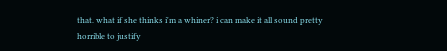that. what if she thinks i'm a whiner? i can make it all sound pretty horrible to justify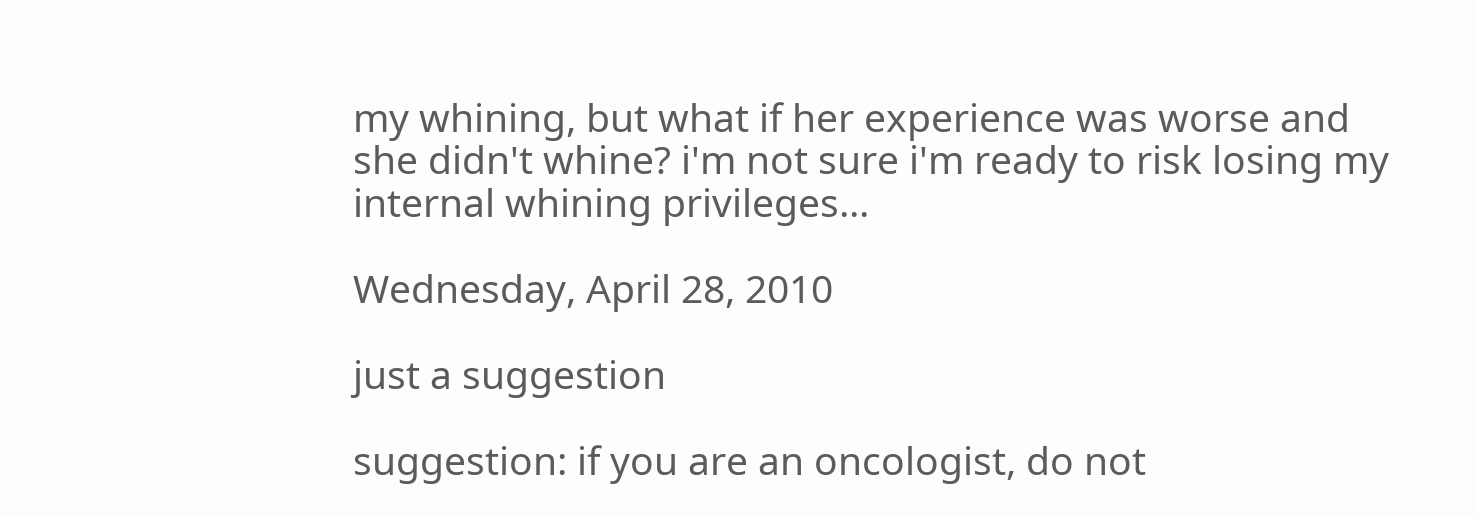my whining, but what if her experience was worse and she didn't whine? i'm not sure i'm ready to risk losing my internal whining privileges...

Wednesday, April 28, 2010

just a suggestion

suggestion: if you are an oncologist, do not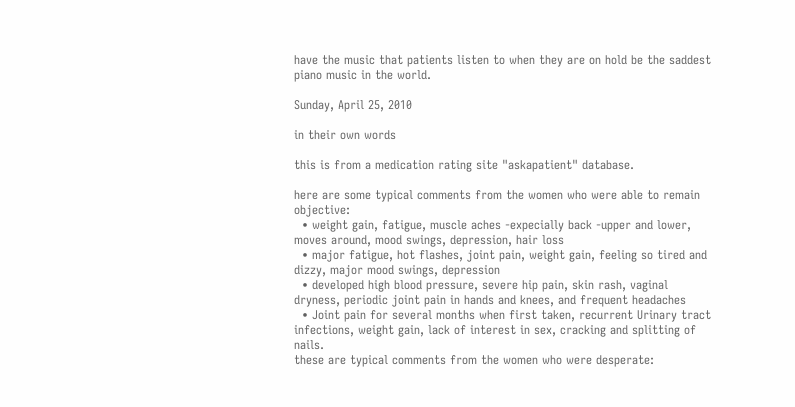have the music that patients listen to when they are on hold be the saddest piano music in the world.

Sunday, April 25, 2010

in their own words

this is from a medication rating site "askapatient" database.

here are some typical comments from the women who were able to remain objective:
  • weight gain, fatigue, muscle aches -expecially back -upper and lower, moves around, mood swings, depression, hair loss
  • major fatigue, hot flashes, joint pain, weight gain, feeling so tired and dizzy, major mood swings, depression
  • developed high blood pressure, severe hip pain, skin rash, vaginal dryness, periodic joint pain in hands and knees, and frequent headaches
  • Joint pain for several months when first taken, recurrent Urinary tract infections, weight gain, lack of interest in sex, cracking and splitting of nails.
these are typical comments from the women who were desperate: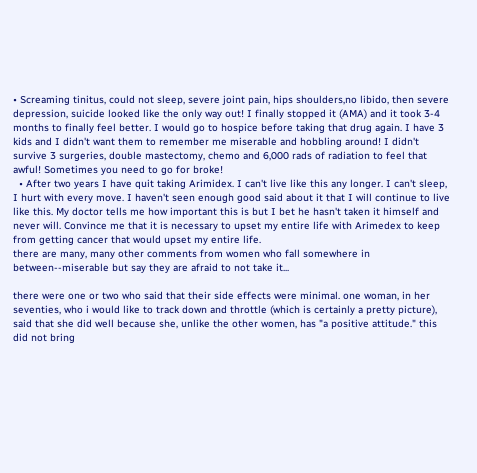• Screaming tinitus, could not sleep, severe joint pain, hips shoulders,no libido, then severe depression, suicide looked like the only way out! I finally stopped it (AMA) and it took 3-4 months to finally feel better. I would go to hospice before taking that drug again. I have 3 kids and I didn't want them to remember me miserable and hobbling around! I didn't survive 3 surgeries, double mastectomy, chemo and 6,000 rads of radiation to feel that awful! Sometimes you need to go for broke!
  • After two years I have quit taking Arimidex. I can't live like this any longer. I can't sleep, I hurt with every move. I haven't seen enough good said about it that I will continue to live like this. My doctor tells me how important this is but I bet he hasn't taken it himself and never will. Convince me that it is necessary to upset my entire life with Arimedex to keep from getting cancer that would upset my entire life.
there are many, many other comments from women who fall somewhere in between--miserable but say they are afraid to not take it...

there were one or two who said that their side effects were minimal. one woman, in her seventies, who i would like to track down and throttle (which is certainly a pretty picture), said that she did well because she, unlike the other women, has "a positive attitude." this did not bring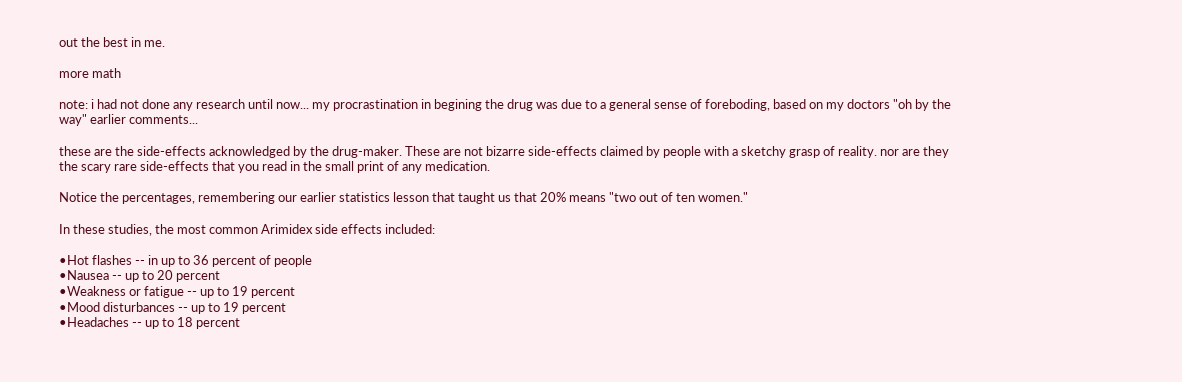out the best in me.

more math

note: i had not done any research until now... my procrastination in begining the drug was due to a general sense of foreboding, based on my doctors "oh by the way" earlier comments...

these are the side-effects acknowledged by the drug-maker. These are not bizarre side-effects claimed by people with a sketchy grasp of reality. nor are they the scary rare side-effects that you read in the small print of any medication.

Notice the percentages, remembering our earlier statistics lesson that taught us that 20% means "two out of ten women."

In these studies, the most common Arimidex side effects included:

•Hot flashes -- in up to 36 percent of people
•Nausea -- up to 20 percent
•Weakness or fatigue -- up to 19 percent
•Mood disturbances -- up to 19 percent
•Headaches -- up to 18 percent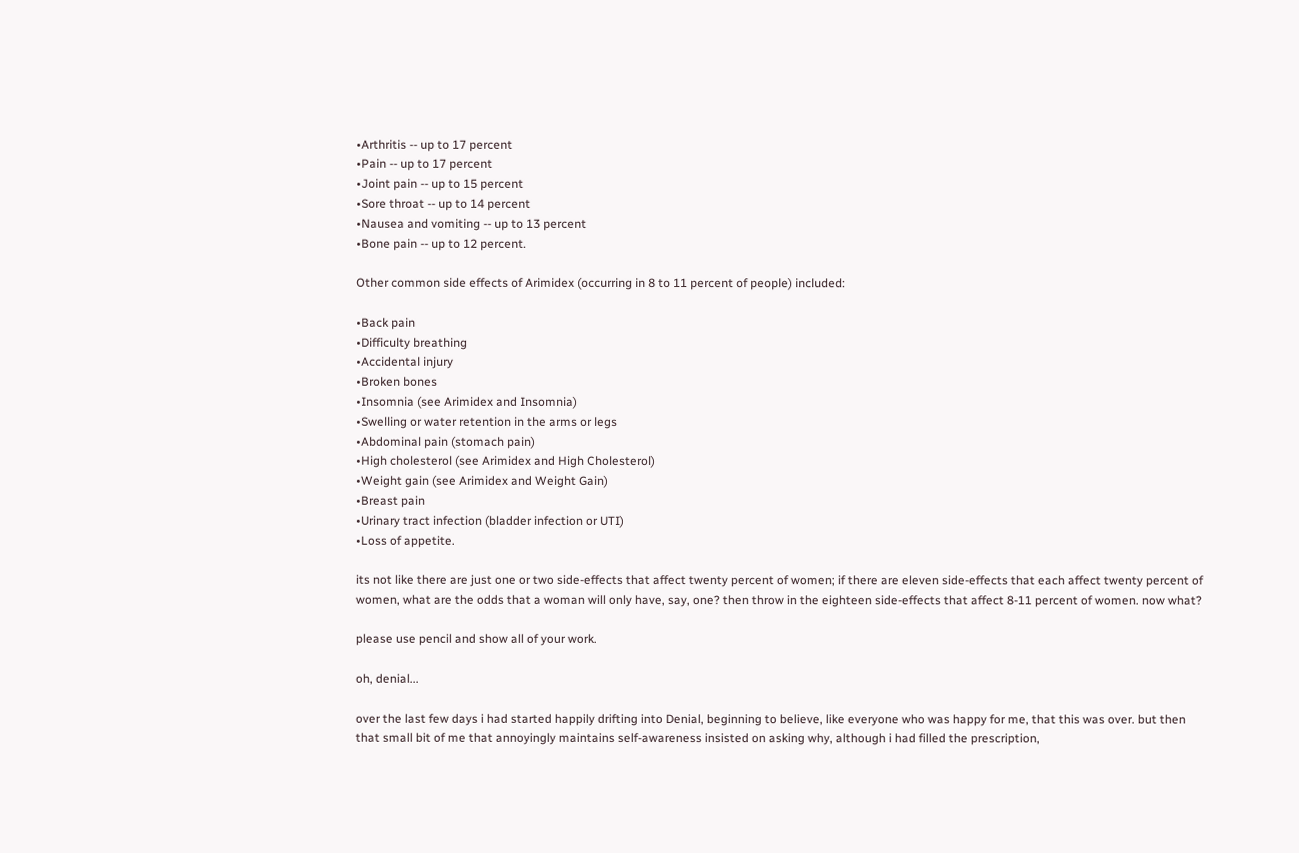•Arthritis -- up to 17 percent
•Pain -- up to 17 percent
•Joint pain -- up to 15 percent
•Sore throat -- up to 14 percent
•Nausea and vomiting -- up to 13 percent
•Bone pain -- up to 12 percent.

Other common side effects of Arimidex (occurring in 8 to 11 percent of people) included:

•Back pain
•Difficulty breathing
•Accidental injury
•Broken bones
•Insomnia (see Arimidex and Insomnia)
•Swelling or water retention in the arms or legs
•Abdominal pain (stomach pain)
•High cholesterol (see Arimidex and High Cholesterol)
•Weight gain (see Arimidex and Weight Gain)
•Breast pain
•Urinary tract infection (bladder infection or UTI)
•Loss of appetite.

its not like there are just one or two side-effects that affect twenty percent of women; if there are eleven side-effects that each affect twenty percent of women, what are the odds that a woman will only have, say, one? then throw in the eighteen side-effects that affect 8-11 percent of women. now what?

please use pencil and show all of your work.

oh, denial...

over the last few days i had started happily drifting into Denial, beginning to believe, like everyone who was happy for me, that this was over. but then that small bit of me that annoyingly maintains self-awareness insisted on asking why, although i had filled the prescription,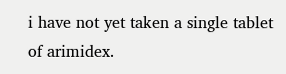i have not yet taken a single tablet of arimidex.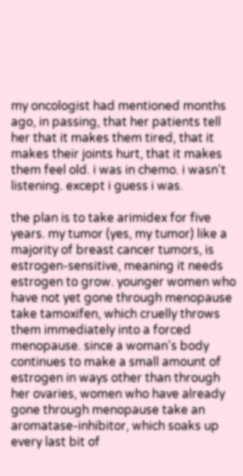my oncologist had mentioned months ago, in passing, that her patients tell her that it makes them tired, that it makes their joints hurt, that it makes them feel old. i was in chemo. i wasn't listening. except i guess i was.

the plan is to take arimidex for five years. my tumor (yes, my tumor) like a majority of breast cancer tumors, is estrogen-sensitive, meaning it needs estrogen to grow. younger women who have not yet gone through menopause take tamoxifen, which cruelly throws them immediately into a forced menopause. since a woman's body continues to make a small amount of estrogen in ways other than through her ovaries, women who have already gone through menopause take an aromatase-inhibitor, which soaks up every last bit of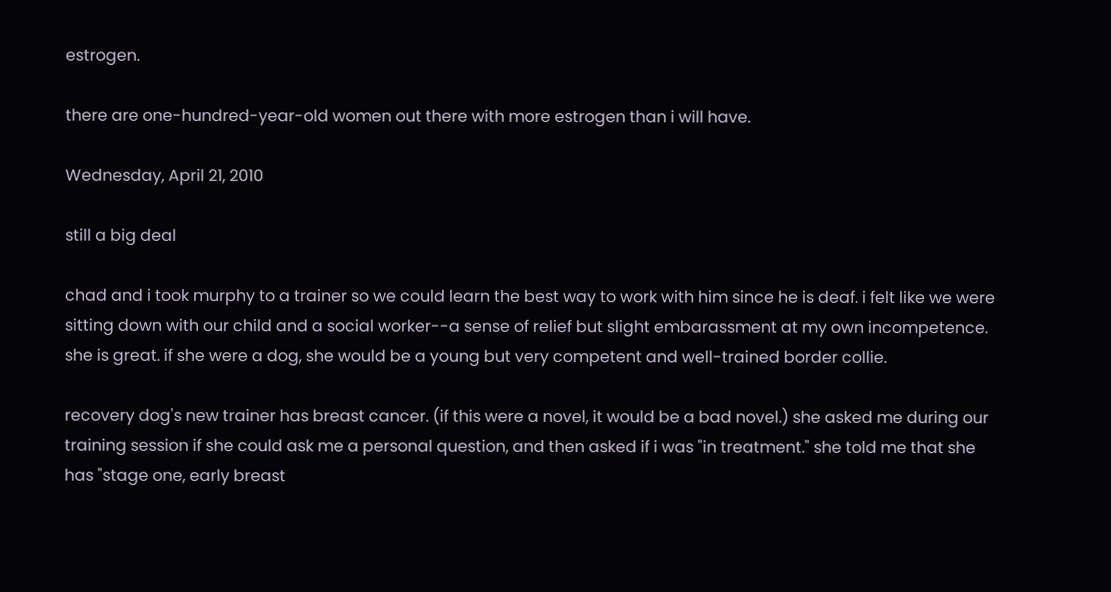estrogen.

there are one-hundred-year-old women out there with more estrogen than i will have.

Wednesday, April 21, 2010

still a big deal

chad and i took murphy to a trainer so we could learn the best way to work with him since he is deaf. i felt like we were sitting down with our child and a social worker--a sense of relief but slight embarassment at my own incompetence. she is great. if she were a dog, she would be a young but very competent and well-trained border collie.

recovery dog's new trainer has breast cancer. (if this were a novel, it would be a bad novel.) she asked me during our training session if she could ask me a personal question, and then asked if i was "in treatment." she told me that she has "stage one, early breast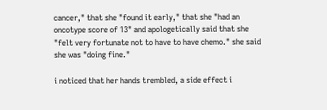cancer," that she "found it early," that she "had an oncotype score of 13" and apologetically said that she "felt very fortunate not to have to have chemo." she said she was "doing fine."

i noticed that her hands trembled, a side effect i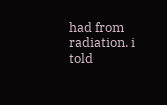had from radiation. i told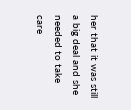her that it was still a big deal and she needed to take care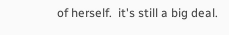of herself.  it's still a big deal.